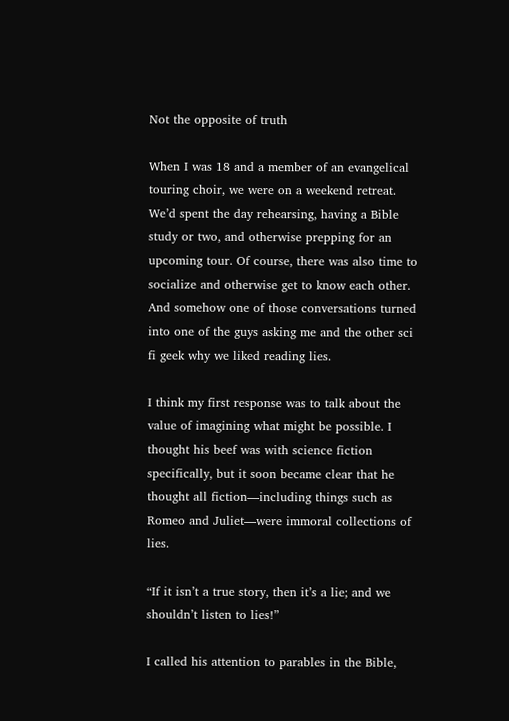Not the opposite of truth

When I was 18 and a member of an evangelical touring choir, we were on a weekend retreat. We’d spent the day rehearsing, having a Bible study or two, and otherwise prepping for an upcoming tour. Of course, there was also time to socialize and otherwise get to know each other. And somehow one of those conversations turned into one of the guys asking me and the other sci fi geek why we liked reading lies.

I think my first response was to talk about the value of imagining what might be possible. I thought his beef was with science fiction specifically, but it soon became clear that he thought all fiction—including things such as Romeo and Juliet—were immoral collections of lies.

“If it isn’t a true story, then it’s a lie; and we shouldn’t listen to lies!”

I called his attention to parables in the Bible,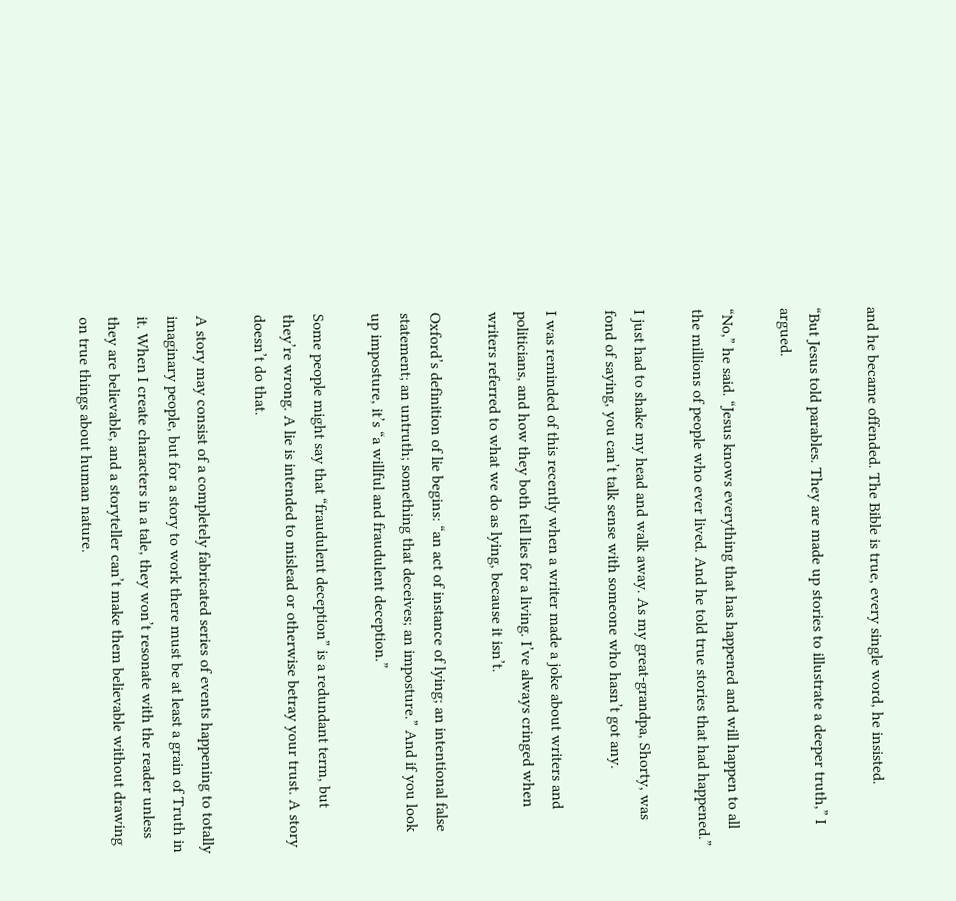and he became offended. The Bible is true, every single word, he insisted.

“But Jesus told parables. They are made up stories to illustrate a deeper truth,” I argued.

“No,” he said. “Jesus knows everything that has happened and will happen to all the millions of people who ever lived. And he told true stories that had happened.”

I just had to shake my head and walk away. As my great-grandpa, Shorty, was fond of saying, you can’t talk sense with someone who hasn’t got any.

I was reminded of this recently when a writer made a joke about writers and politicians, and how they both tell lies for a living. I’ve always cringed when writers referred to what we do as lying, because it isn’t.

Oxford’s definition of lie begins: “an act of instance of lying; an intentional false statement; an untruth; something that deceives; an imposture.” And if you look up imposture, it’s “a willful and fraudulent deception.”

Some people might say that “fraudulent deception” is a redundant term, but they’re wrong. A lie is intended to mislead or otherwise betray your trust. A story doesn’t do that.

A story may consist of a completely fabricated series of events happening to totally imaginary people, but for a story to work there must be at least a grain of Truth in it. When I create characters in a tale, they won’t resonate with the reader unless they are believable, and a storyteller can’t make them believable without drawing on true things about human nature.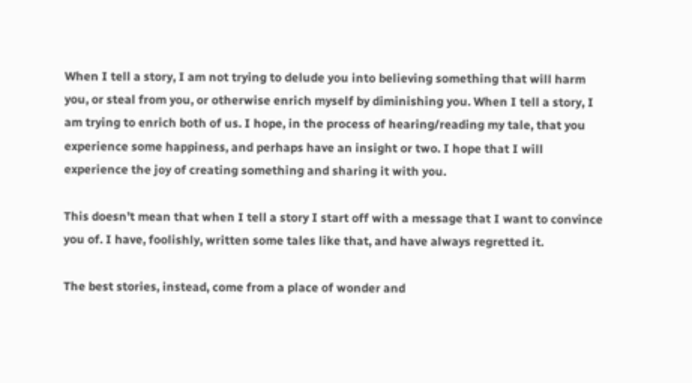When I tell a story, I am not trying to delude you into believing something that will harm you, or steal from you, or otherwise enrich myself by diminishing you. When I tell a story, I am trying to enrich both of us. I hope, in the process of hearing/reading my tale, that you experience some happiness, and perhaps have an insight or two. I hope that I will experience the joy of creating something and sharing it with you.

This doesn’t mean that when I tell a story I start off with a message that I want to convince you of. I have, foolishly, written some tales like that, and have always regretted it.

The best stories, instead, come from a place of wonder and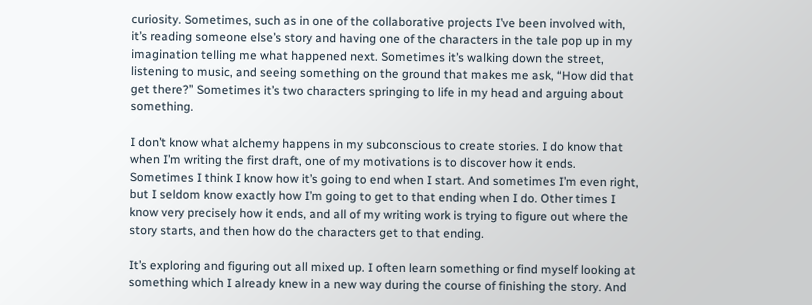curiosity. Sometimes, such as in one of the collaborative projects I’ve been involved with, it’s reading someone else’s story and having one of the characters in the tale pop up in my imagination telling me what happened next. Sometimes it’s walking down the street, listening to music, and seeing something on the ground that makes me ask, “How did that get there?” Sometimes it’s two characters springing to life in my head and arguing about something.

I don’t know what alchemy happens in my subconscious to create stories. I do know that when I’m writing the first draft, one of my motivations is to discover how it ends. Sometimes I think I know how it’s going to end when I start. And sometimes I’m even right, but I seldom know exactly how I’m going to get to that ending when I do. Other times I know very precisely how it ends, and all of my writing work is trying to figure out where the story starts, and then how do the characters get to that ending.

It’s exploring and figuring out all mixed up. I often learn something or find myself looking at something which I already knew in a new way during the course of finishing the story. And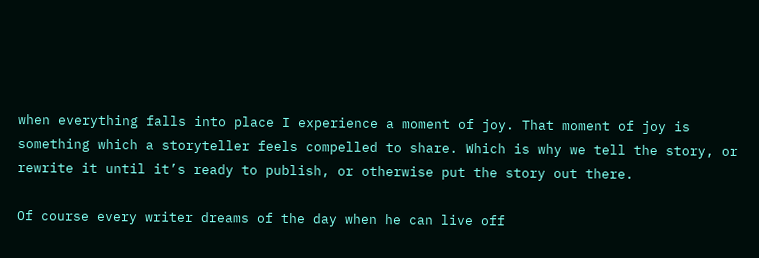when everything falls into place I experience a moment of joy. That moment of joy is something which a storyteller feels compelled to share. Which is why we tell the story, or rewrite it until it’s ready to publish, or otherwise put the story out there.

Of course every writer dreams of the day when he can live off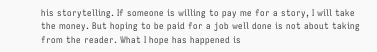his storytelling. If someone is willing to pay me for a story, I will take the money. But hoping to be paid for a job well done is not about taking from the reader. What I hope has happened is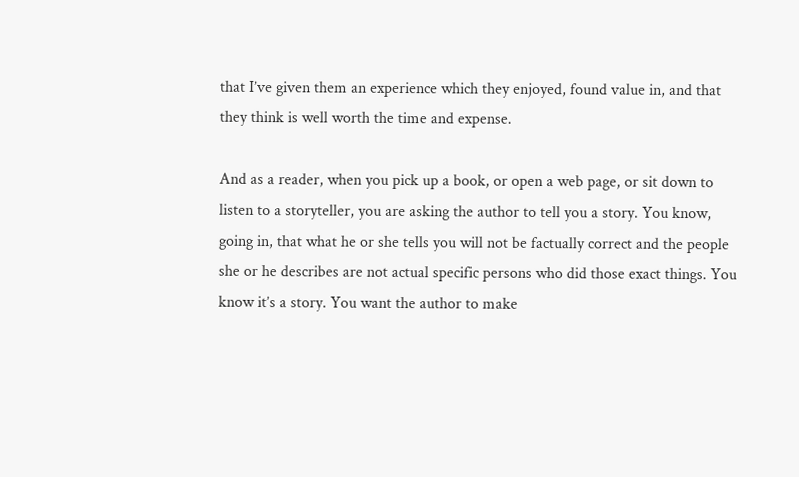that I’ve given them an experience which they enjoyed, found value in, and that they think is well worth the time and expense.

And as a reader, when you pick up a book, or open a web page, or sit down to listen to a storyteller, you are asking the author to tell you a story. You know, going in, that what he or she tells you will not be factually correct and the people she or he describes are not actual specific persons who did those exact things. You know it’s a story. You want the author to make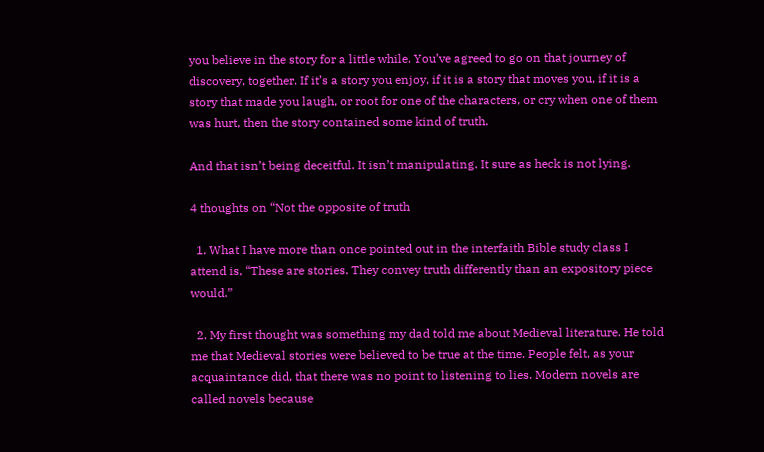you believe in the story for a little while. You’ve agreed to go on that journey of discovery, together. If it’s a story you enjoy, if it is a story that moves you, if it is a story that made you laugh, or root for one of the characters, or cry when one of them was hurt, then the story contained some kind of truth.

And that isn’t being deceitful. It isn’t manipulating. It sure as heck is not lying.

4 thoughts on “Not the opposite of truth

  1. What I have more than once pointed out in the interfaith Bible study class I attend is, “These are stories. They convey truth differently than an expository piece would.”

  2. My first thought was something my dad told me about Medieval literature. He told me that Medieval stories were believed to be true at the time. People felt, as your acquaintance did, that there was no point to listening to lies. Modern novels are called novels because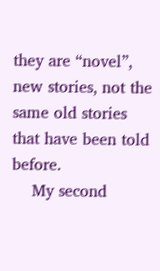they are “novel”, new stories, not the same old stories that have been told before.
    My second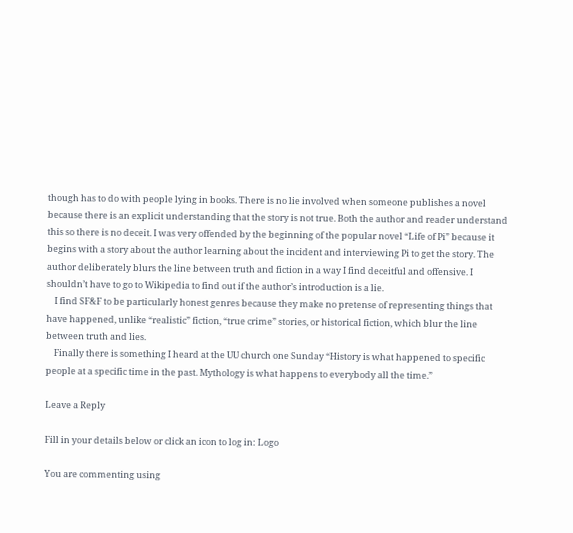though has to do with people lying in books. There is no lie involved when someone publishes a novel because there is an explicit understanding that the story is not true. Both the author and reader understand this so there is no deceit. I was very offended by the beginning of the popular novel “Life of Pi” because it begins with a story about the author learning about the incident and interviewing Pi to get the story. The author deliberately blurs the line between truth and fiction in a way I find deceitful and offensive. I shouldn’t have to go to Wikipedia to find out if the author’s introduction is a lie.
    I find SF&F to be particularly honest genres because they make no pretense of representing things that have happened, unlike “realistic” fiction, “true crime” stories, or historical fiction, which blur the line between truth and lies.
    Finally there is something I heard at the UU church one Sunday “History is what happened to specific people at a specific time in the past. Mythology is what happens to everybody all the time.”

Leave a Reply

Fill in your details below or click an icon to log in: Logo

You are commenting using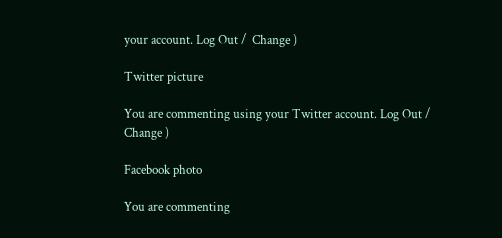your account. Log Out /  Change )

Twitter picture

You are commenting using your Twitter account. Log Out /  Change )

Facebook photo

You are commenting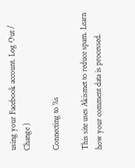using your Facebook account. Log Out /  Change )

Connecting to %s

This site uses Akismet to reduce spam. Learn how your comment data is processed.